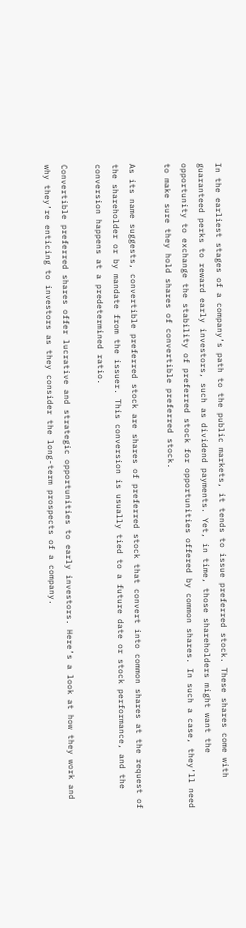In the earliest stages of a company’s path to the public markets, it tends to issue preferred stock. These shares come with guaranteed perks to reward early investors, such as dividend payments. Yet, in time, those shareholders might want the opportunity to exchange the stability of preferred stock for opportunities offered by common shares. In such a case, they’ll need to make sure they hold shares of convertible preferred stock.

As its name suggests, convertible preferred stock are shares of preferred stock that convert into common shares at the request of the shareholder or by mandate from the issuer. This conversion is usually tied to a future date or stock performance, and the conversion happens at a predetermined ratio.

Convertible preferred shares offer lucrative and strategic opportunities to early investors. Here’s a look at how they work and why they’re enticing to investors as they consider the long-term prospects of a company.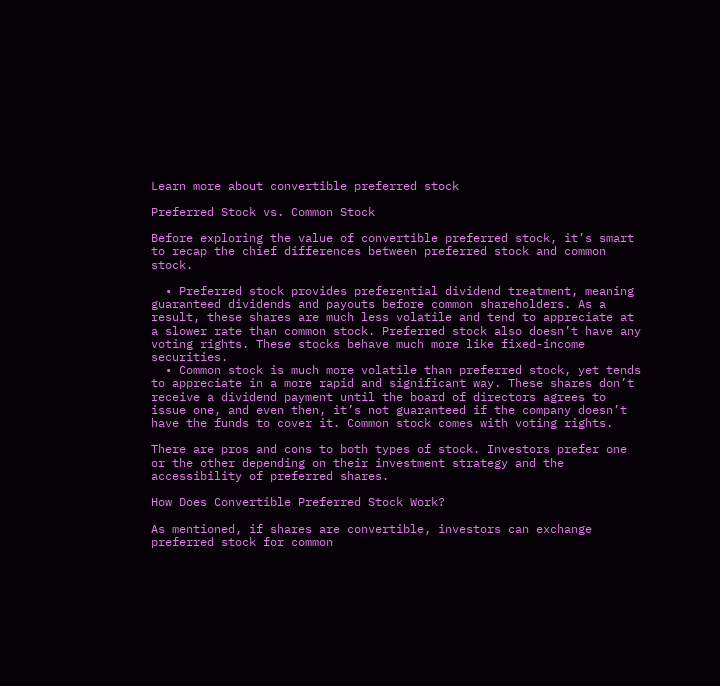Learn more about convertible preferred stock

Preferred Stock vs. Common Stock

Before exploring the value of convertible preferred stock, it’s smart to recap the chief differences between preferred stock and common stock.

  • Preferred stock provides preferential dividend treatment, meaning guaranteed dividends and payouts before common shareholders. As a result, these shares are much less volatile and tend to appreciate at a slower rate than common stock. Preferred stock also doesn’t have any voting rights. These stocks behave much more like fixed-income securities.
  • Common stock is much more volatile than preferred stock, yet tends to appreciate in a more rapid and significant way. These shares don’t receive a dividend payment until the board of directors agrees to issue one, and even then, it’s not guaranteed if the company doesn’t have the funds to cover it. Common stock comes with voting rights.

There are pros and cons to both types of stock. Investors prefer one or the other depending on their investment strategy and the accessibility of preferred shares.

How Does Convertible Preferred Stock Work?

As mentioned, if shares are convertible, investors can exchange preferred stock for common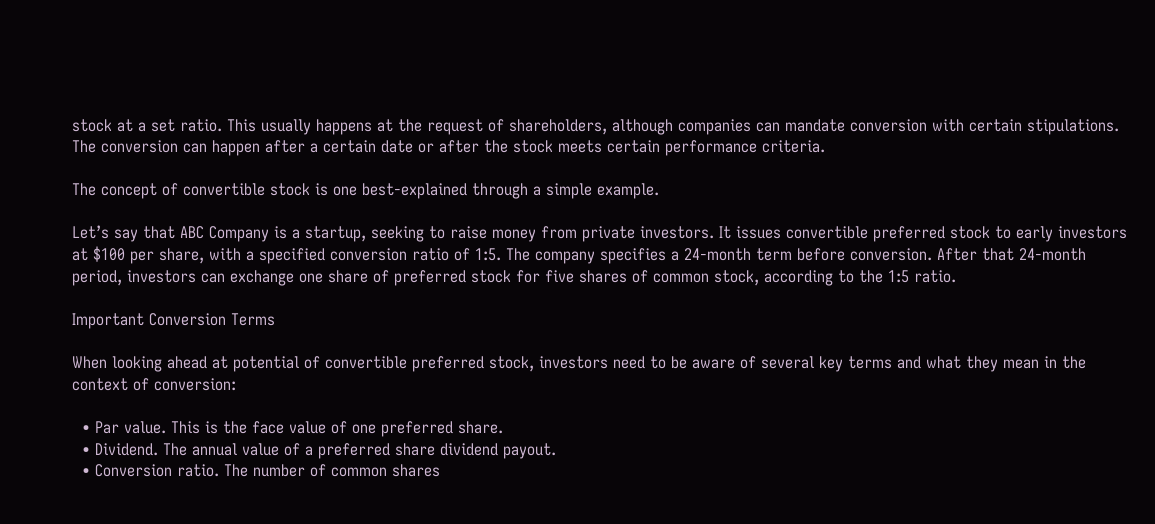stock at a set ratio. This usually happens at the request of shareholders, although companies can mandate conversion with certain stipulations. The conversion can happen after a certain date or after the stock meets certain performance criteria.

The concept of convertible stock is one best-explained through a simple example.

Let’s say that ABC Company is a startup, seeking to raise money from private investors. It issues convertible preferred stock to early investors at $100 per share, with a specified conversion ratio of 1:5. The company specifies a 24-month term before conversion. After that 24-month period, investors can exchange one share of preferred stock for five shares of common stock, according to the 1:5 ratio.

Important Conversion Terms

When looking ahead at potential of convertible preferred stock, investors need to be aware of several key terms and what they mean in the context of conversion:

  • Par value. This is the face value of one preferred share.
  • Dividend. The annual value of a preferred share dividend payout.
  • Conversion ratio. The number of common shares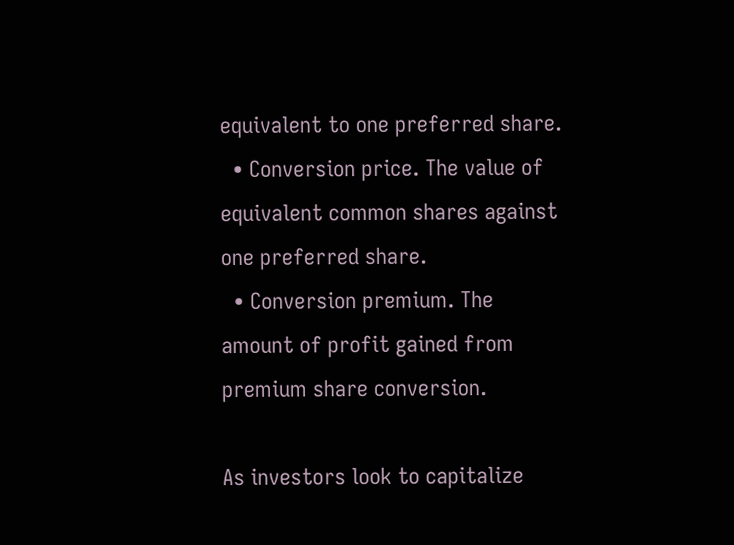equivalent to one preferred share.
  • Conversion price. The value of equivalent common shares against one preferred share.
  • Conversion premium. The amount of profit gained from premium share conversion.

As investors look to capitalize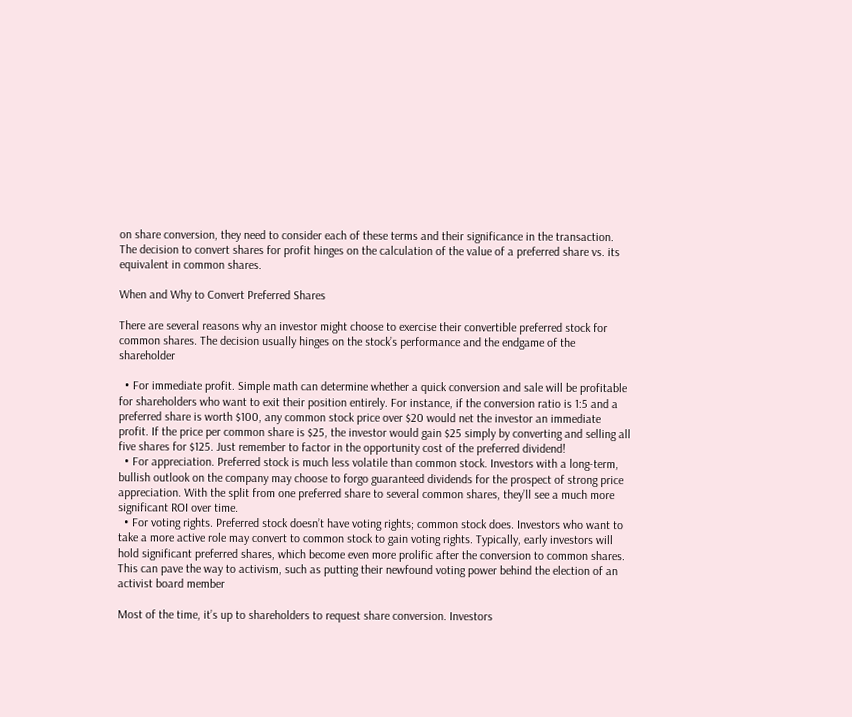on share conversion, they need to consider each of these terms and their significance in the transaction. The decision to convert shares for profit hinges on the calculation of the value of a preferred share vs. its equivalent in common shares.

When and Why to Convert Preferred Shares

There are several reasons why an investor might choose to exercise their convertible preferred stock for common shares. The decision usually hinges on the stock’s performance and the endgame of the shareholder

  • For immediate profit. Simple math can determine whether a quick conversion and sale will be profitable for shareholders who want to exit their position entirely. For instance, if the conversion ratio is 1:5 and a preferred share is worth $100, any common stock price over $20 would net the investor an immediate profit. If the price per common share is $25, the investor would gain $25 simply by converting and selling all five shares for $125. Just remember to factor in the opportunity cost of the preferred dividend!
  • For appreciation. Preferred stock is much less volatile than common stock. Investors with a long-term, bullish outlook on the company may choose to forgo guaranteed dividends for the prospect of strong price appreciation. With the split from one preferred share to several common shares, they’ll see a much more significant ROI over time.
  • For voting rights. Preferred stock doesn’t have voting rights; common stock does. Investors who want to take a more active role may convert to common stock to gain voting rights. Typically, early investors will hold significant preferred shares, which become even more prolific after the conversion to common shares. This can pave the way to activism, such as putting their newfound voting power behind the election of an activist board member

Most of the time, it’s up to shareholders to request share conversion. Investors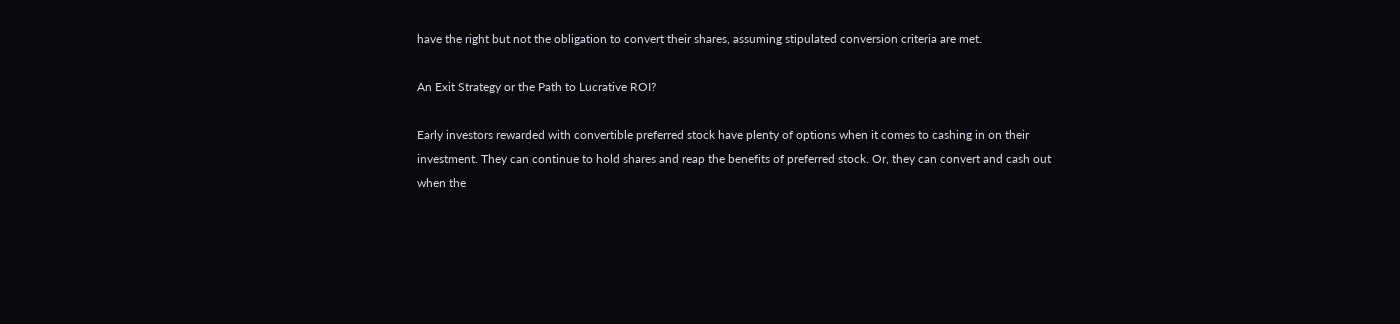have the right but not the obligation to convert their shares, assuming stipulated conversion criteria are met.

An Exit Strategy or the Path to Lucrative ROI?

Early investors rewarded with convertible preferred stock have plenty of options when it comes to cashing in on their investment. They can continue to hold shares and reap the benefits of preferred stock. Or, they can convert and cash out when the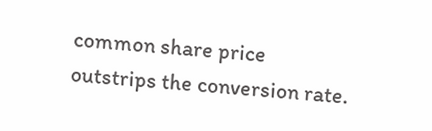common share price outstrips the conversion rate.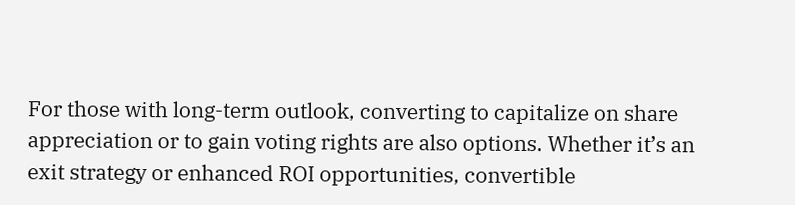For those with long-term outlook, converting to capitalize on share appreciation or to gain voting rights are also options. Whether it’s an exit strategy or enhanced ROI opportunities, convertible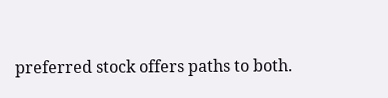preferred stock offers paths to both.